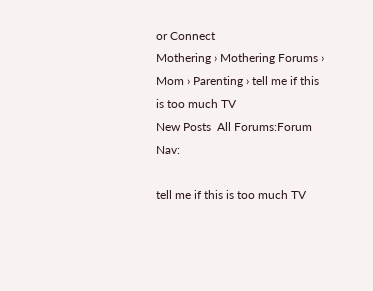or Connect
Mothering › Mothering Forums › Mom › Parenting › tell me if this is too much TV
New Posts  All Forums:Forum Nav:

tell me if this is too much TV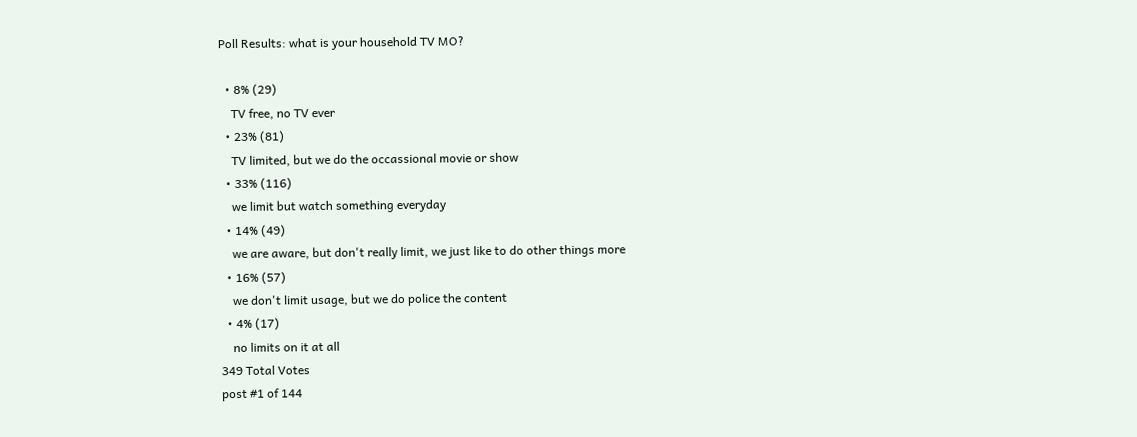Poll Results: what is your household TV MO?

  • 8% (29)
    TV free, no TV ever
  • 23% (81)
    TV limited, but we do the occassional movie or show
  • 33% (116)
    we limit but watch something everyday
  • 14% (49)
    we are aware, but don't really limit, we just like to do other things more
  • 16% (57)
    we don't limit usage, but we do police the content
  • 4% (17)
    no limits on it at all
349 Total Votes
post #1 of 144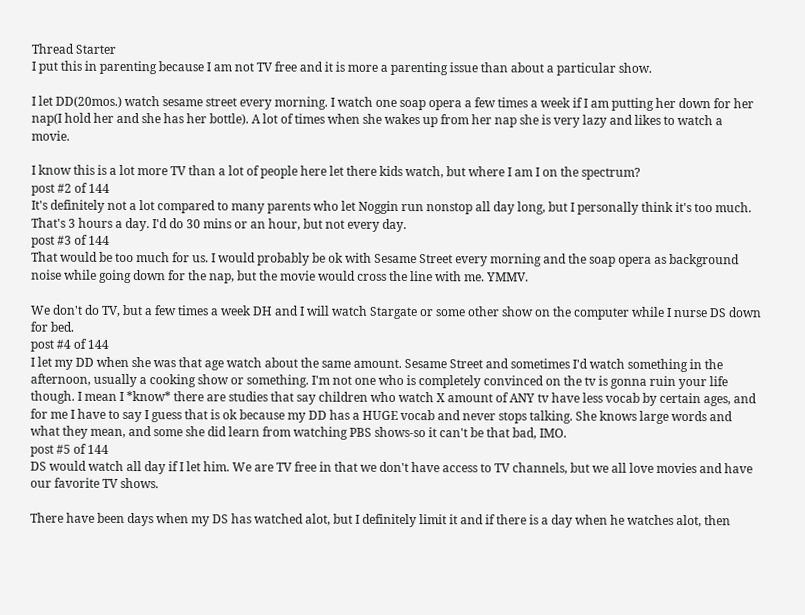Thread Starter
I put this in parenting because I am not TV free and it is more a parenting issue than about a particular show.

I let DD(20mos.) watch sesame street every morning. I watch one soap opera a few times a week if I am putting her down for her nap(I hold her and she has her bottle). A lot of times when she wakes up from her nap she is very lazy and likes to watch a movie.

I know this is a lot more TV than a lot of people here let there kids watch, but where I am I on the spectrum?
post #2 of 144
It's definitely not a lot compared to many parents who let Noggin run nonstop all day long, but I personally think it's too much. That's 3 hours a day. I'd do 30 mins or an hour, but not every day.
post #3 of 144
That would be too much for us. I would probably be ok with Sesame Street every morning and the soap opera as background noise while going down for the nap, but the movie would cross the line with me. YMMV.

We don't do TV, but a few times a week DH and I will watch Stargate or some other show on the computer while I nurse DS down for bed.
post #4 of 144
I let my DD when she was that age watch about the same amount. Sesame Street and sometimes I'd watch something in the afternoon, usually a cooking show or something. I'm not one who is completely convinced on the tv is gonna ruin your life though. I mean I *know* there are studies that say children who watch X amount of ANY tv have less vocab by certain ages, and for me I have to say I guess that is ok because my DD has a HUGE vocab and never stops talking. She knows large words and what they mean, and some she did learn from watching PBS shows-so it can't be that bad, IMO.
post #5 of 144
DS would watch all day if I let him. We are TV free in that we don't have access to TV channels, but we all love movies and have our favorite TV shows.

There have been days when my DS has watched alot, but I definitely limit it and if there is a day when he watches alot, then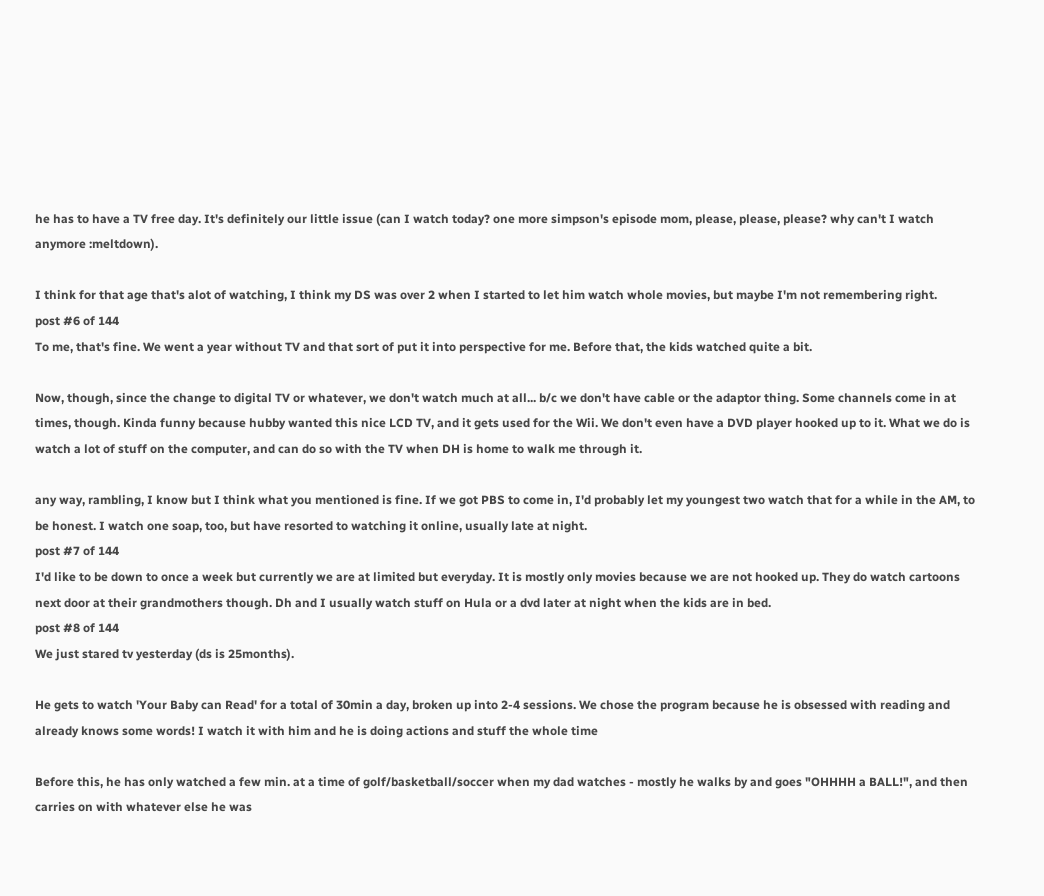he has to have a TV free day. It's definitely our little issue (can I watch today? one more simpson's episode mom, please, please, please? why can't I watch anymore :meltdown).

I think for that age that's alot of watching, I think my DS was over 2 when I started to let him watch whole movies, but maybe I'm not remembering right.
post #6 of 144
To me, that's fine. We went a year without TV and that sort of put it into perspective for me. Before that, the kids watched quite a bit.

Now, though, since the change to digital TV or whatever, we don't watch much at all... b/c we don't have cable or the adaptor thing. Some channels come in at times, though. Kinda funny because hubby wanted this nice LCD TV, and it gets used for the Wii. We don't even have a DVD player hooked up to it. What we do is watch a lot of stuff on the computer, and can do so with the TV when DH is home to walk me through it.

any way, rambling, I know but I think what you mentioned is fine. If we got PBS to come in, I'd probably let my youngest two watch that for a while in the AM, to be honest. I watch one soap, too, but have resorted to watching it online, usually late at night.
post #7 of 144
I'd like to be down to once a week but currently we are at limited but everyday. It is mostly only movies because we are not hooked up. They do watch cartoons next door at their grandmothers though. Dh and I usually watch stuff on Hula or a dvd later at night when the kids are in bed.
post #8 of 144
We just stared tv yesterday (ds is 25months).

He gets to watch 'Your Baby can Read' for a total of 30min a day, broken up into 2-4 sessions. We chose the program because he is obsessed with reading and already knows some words! I watch it with him and he is doing actions and stuff the whole time

Before this, he has only watched a few min. at a time of golf/basketball/soccer when my dad watches - mostly he walks by and goes "OHHHH a BALL!", and then carries on with whatever else he was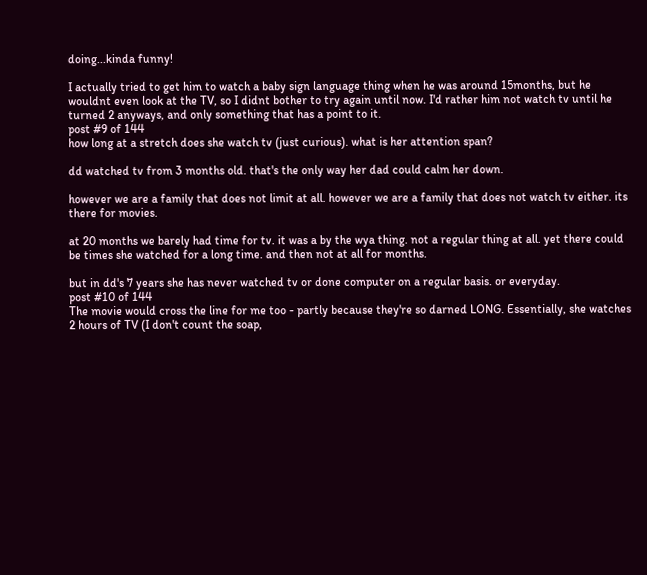doing...kinda funny!

I actually tried to get him to watch a baby sign language thing when he was around 15months, but he wouldnt even look at the TV, so I didnt bother to try again until now. I'd rather him not watch tv until he turned 2 anyways, and only something that has a point to it.
post #9 of 144
how long at a stretch does she watch tv (just curious). what is her attention span?

dd watched tv from 3 months old. that's the only way her dad could calm her down.

however we are a family that does not limit at all. however we are a family that does not watch tv either. its there for movies.

at 20 months we barely had time for tv. it was a by the wya thing. not a regular thing at all. yet there could be times she watched for a long time. and then not at all for months.

but in dd's 7 years she has never watched tv or done computer on a regular basis. or everyday.
post #10 of 144
The movie would cross the line for me too - partly because they're so darned LONG. Essentially, she watches 2 hours of TV (I don't count the soap,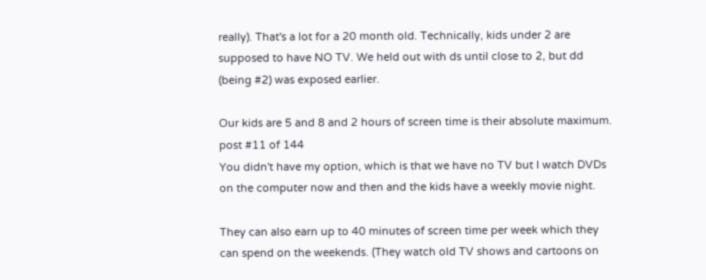really). That's a lot for a 20 month old. Technically, kids under 2 are supposed to have NO TV. We held out with ds until close to 2, but dd (being #2) was exposed earlier.

Our kids are 5 and 8 and 2 hours of screen time is their absolute maximum.
post #11 of 144
You didn't have my option, which is that we have no TV but I watch DVDs on the computer now and then and the kids have a weekly movie night.

They can also earn up to 40 minutes of screen time per week which they can spend on the weekends. (They watch old TV shows and cartoons on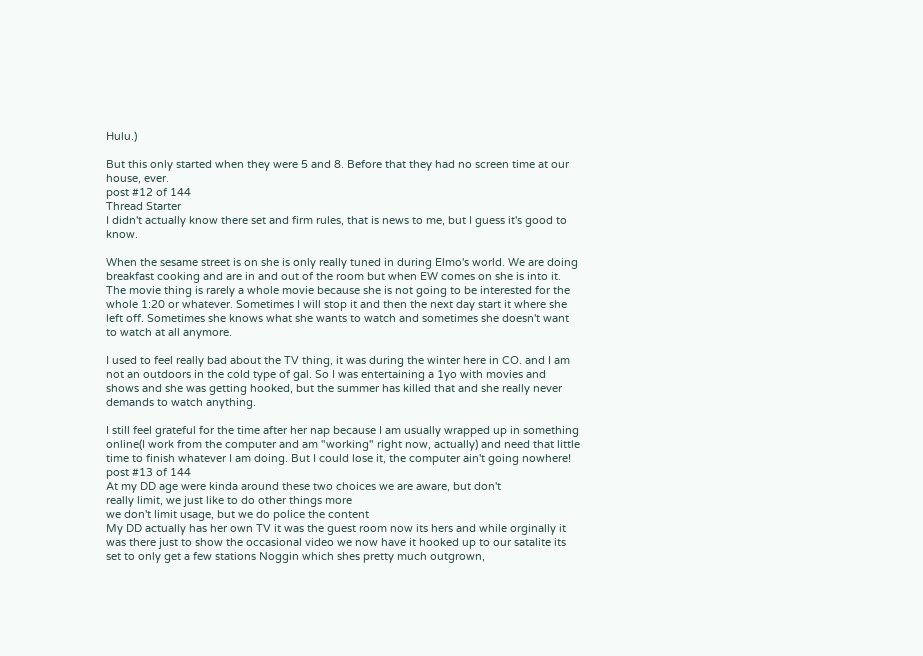Hulu.)

But this only started when they were 5 and 8. Before that they had no screen time at our house, ever.
post #12 of 144
Thread Starter
I didn't actually know there set and firm rules, that is news to me, but I guess it's good to know.

When the sesame street is on she is only really tuned in during Elmo's world. We are doing breakfast cooking and are in and out of the room but when EW comes on she is into it.
The movie thing is rarely a whole movie because she is not going to be interested for the whole 1:20 or whatever. Sometimes I will stop it and then the next day start it where she left off. Sometimes she knows what she wants to watch and sometimes she doesn't want to watch at all anymore.

I used to feel really bad about the TV thing, it was during the winter here in CO. and I am not an outdoors in the cold type of gal. So I was entertaining a 1yo with movies and shows and she was getting hooked, but the summer has killed that and she really never demands to watch anything.

I still feel grateful for the time after her nap because I am usually wrapped up in something online(I work from the computer and am "working" right now, actually) and need that little time to finish whatever I am doing. But I could lose it, the computer ain't going nowhere!
post #13 of 144
At my DD age were kinda around these two choices we are aware, but don't
really limit, we just like to do other things more
we don't limit usage, but we do police the content
My DD actually has her own TV it was the guest room now its hers and while orginally it was there just to show the occasional video we now have it hooked up to our satalite its set to only get a few stations Noggin which shes pretty much outgrown,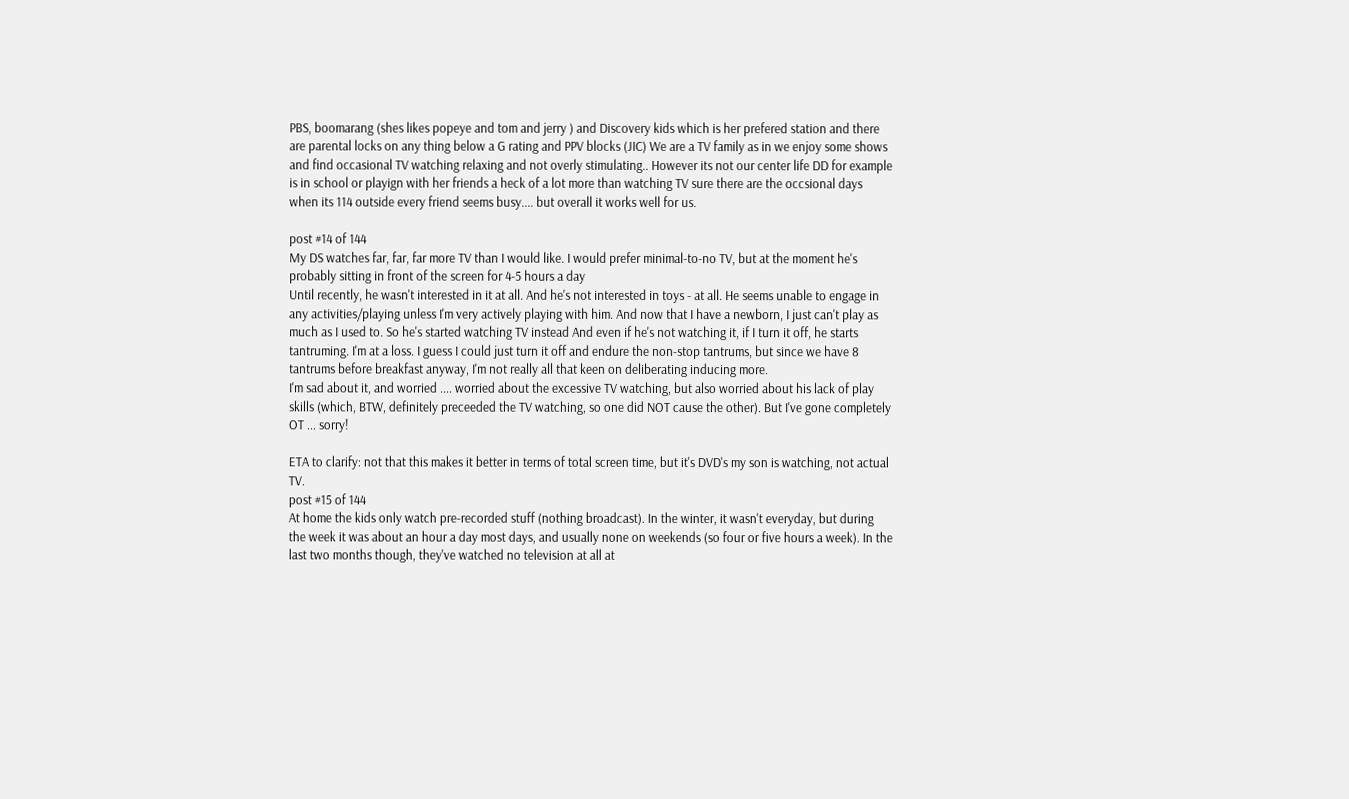PBS, boomarang (shes likes popeye and tom and jerry ) and Discovery kids which is her prefered station and there are parental locks on any thing below a G rating and PPV blocks (JIC) We are a TV family as in we enjoy some shows and find occasional TV watching relaxing and not overly stimulating.. However its not our center life DD for example is in school or playign with her friends a heck of a lot more than watching TV sure there are the occsional days when its 114 outside every friend seems busy.... but overall it works well for us.

post #14 of 144
My DS watches far, far, far more TV than I would like. I would prefer minimal-to-no TV, but at the moment he's probably sitting in front of the screen for 4-5 hours a day
Until recently, he wasn't interested in it at all. And he's not interested in toys - at all. He seems unable to engage in any activities/playing unless I'm very actively playing with him. And now that I have a newborn, I just can't play as much as I used to. So he's started watching TV instead And even if he's not watching it, if I turn it off, he starts tantruming. I'm at a loss. I guess I could just turn it off and endure the non-stop tantrums, but since we have 8 tantrums before breakfast anyway, I'm not really all that keen on deliberating inducing more.
I'm sad about it, and worried .... worried about the excessive TV watching, but also worried about his lack of play skills (which, BTW, definitely preceeded the TV watching, so one did NOT cause the other). But I've gone completely OT ... sorry!

ETA to clarify: not that this makes it better in terms of total screen time, but it's DVD's my son is watching, not actual TV.
post #15 of 144
At home the kids only watch pre-recorded stuff (nothing broadcast). In the winter, it wasn't everyday, but during the week it was about an hour a day most days, and usually none on weekends (so four or five hours a week). In the last two months though, they've watched no television at all at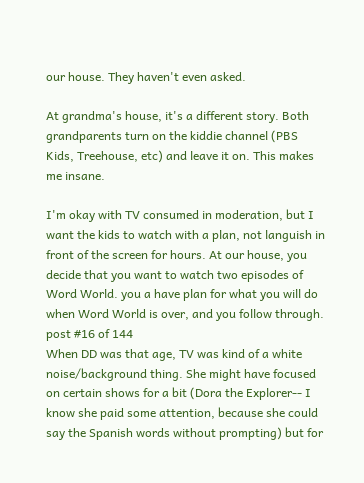our house. They haven't even asked.

At grandma's house, it's a different story. Both grandparents turn on the kiddie channel (PBS Kids, Treehouse, etc) and leave it on. This makes me insane.

I'm okay with TV consumed in moderation, but I want the kids to watch with a plan, not languish in front of the screen for hours. At our house, you decide that you want to watch two episodes of Word World. you a have plan for what you will do when Word World is over, and you follow through.
post #16 of 144
When DD was that age, TV was kind of a white noise/background thing. She might have focused on certain shows for a bit (Dora the Explorer-- I know she paid some attention, because she could say the Spanish words without prompting) but for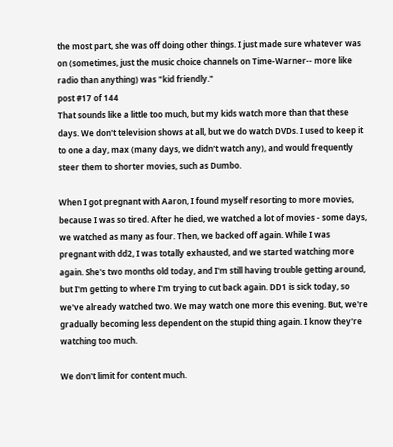the most part, she was off doing other things. I just made sure whatever was on (sometimes, just the music choice channels on Time-Warner-- more like radio than anything) was "kid friendly."
post #17 of 144
That sounds like a little too much, but my kids watch more than that these days. We don't television shows at all, but we do watch DVDs. I used to keep it to one a day, max (many days, we didn't watch any), and would frequently steer them to shorter movies, such as Dumbo.

When I got pregnant with Aaron, I found myself resorting to more movies, because I was so tired. After he died, we watched a lot of movies - some days, we watched as many as four. Then, we backed off again. While I was pregnant with dd2, I was totally exhausted, and we started watching more again. She's two months old today, and I'm still having trouble getting around, but I'm getting to where I'm trying to cut back again. DD1 is sick today, so we've already watched two. We may watch one more this evening. But, we're gradually becoming less dependent on the stupid thing again. I know they're watching too much.

We don't limit for content much.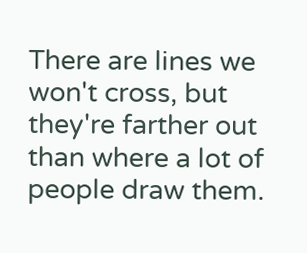There are lines we won't cross, but they're farther out than where a lot of people draw them.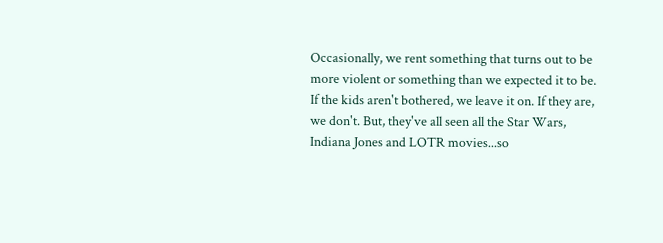Occasionally, we rent something that turns out to be more violent or something than we expected it to be. If the kids aren't bothered, we leave it on. If they are, we don't. But, they've all seen all the Star Wars, Indiana Jones and LOTR movies...so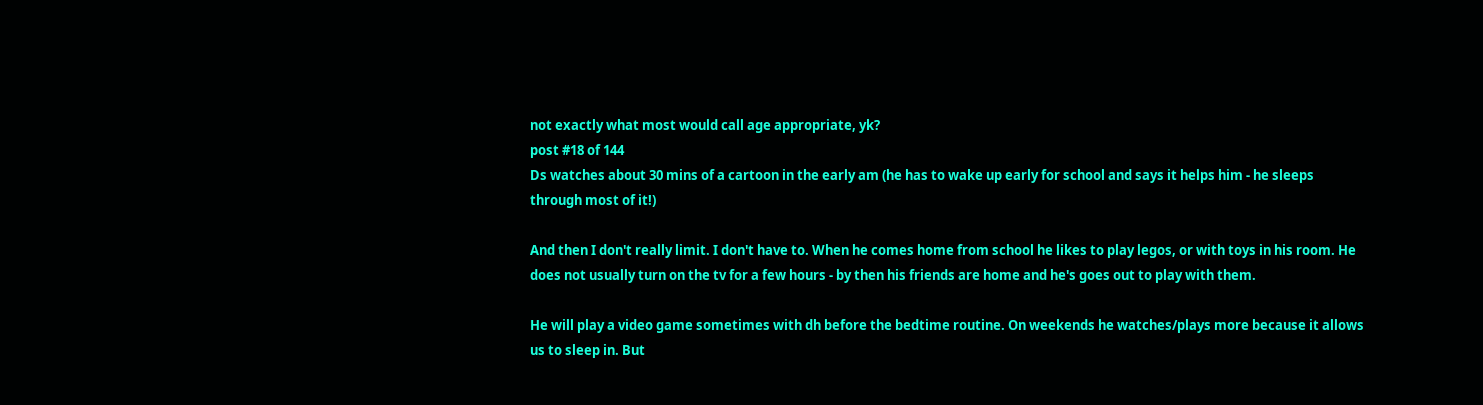not exactly what most would call age appropriate, yk?
post #18 of 144
Ds watches about 30 mins of a cartoon in the early am (he has to wake up early for school and says it helps him - he sleeps through most of it!)

And then I don't really limit. I don't have to. When he comes home from school he likes to play legos, or with toys in his room. He does not usually turn on the tv for a few hours - by then his friends are home and he's goes out to play with them.

He will play a video game sometimes with dh before the bedtime routine. On weekends he watches/plays more because it allows us to sleep in. But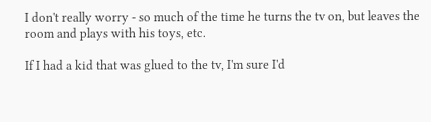I don't really worry - so much of the time he turns the tv on, but leaves the room and plays with his toys, etc.

If I had a kid that was glued to the tv, I'm sure I'd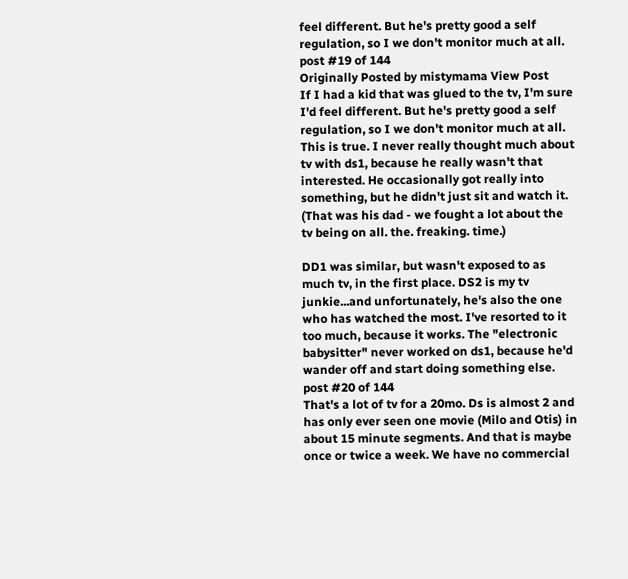feel different. But he's pretty good a self regulation, so I we don't monitor much at all.
post #19 of 144
Originally Posted by mistymama View Post
If I had a kid that was glued to the tv, I'm sure I'd feel different. But he's pretty good a self regulation, so I we don't monitor much at all.
This is true. I never really thought much about tv with ds1, because he really wasn't that interested. He occasionally got really into something, but he didn't just sit and watch it. (That was his dad - we fought a lot about the tv being on all. the. freaking. time.)

DD1 was similar, but wasn't exposed to as much tv, in the first place. DS2 is my tv junkie...and unfortunately, he's also the one who has watched the most. I've resorted to it too much, because it works. The "electronic babysitter" never worked on ds1, because he'd wander off and start doing something else.
post #20 of 144
That's a lot of tv for a 20mo. Ds is almost 2 and has only ever seen one movie (Milo and Otis) in about 15 minute segments. And that is maybe once or twice a week. We have no commercial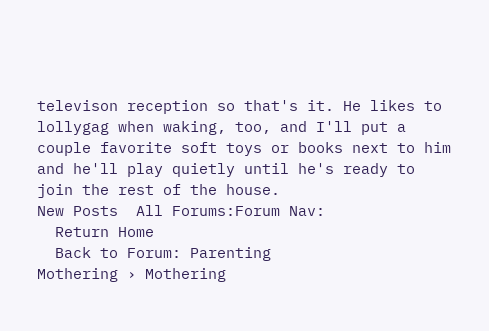televison reception so that's it. He likes to lollygag when waking, too, and I'll put a couple favorite soft toys or books next to him and he'll play quietly until he's ready to join the rest of the house.
New Posts  All Forums:Forum Nav:
  Return Home
  Back to Forum: Parenting
Mothering › Mothering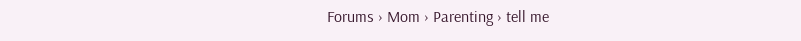Forums › Mom › Parenting › tell me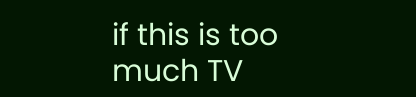if this is too much TV